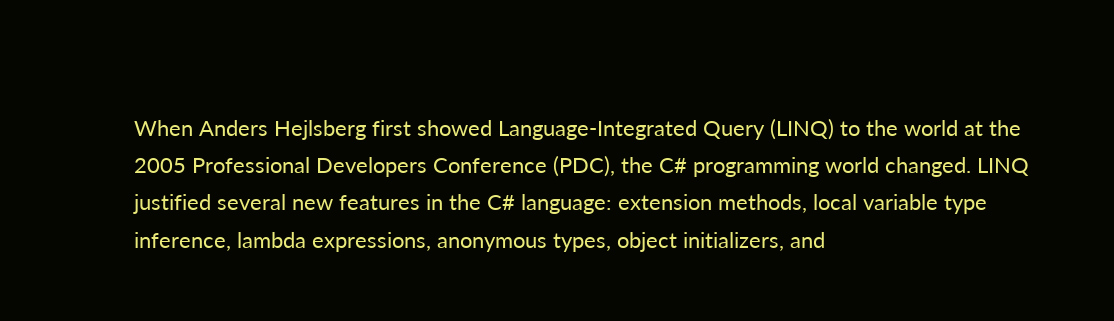When Anders Hejlsberg first showed Language-Integrated Query (LINQ) to the world at the 2005 Professional Developers Conference (PDC), the C# programming world changed. LINQ justified several new features in the C# language: extension methods, local variable type inference, lambda expressions, anonymous types, object initializers, and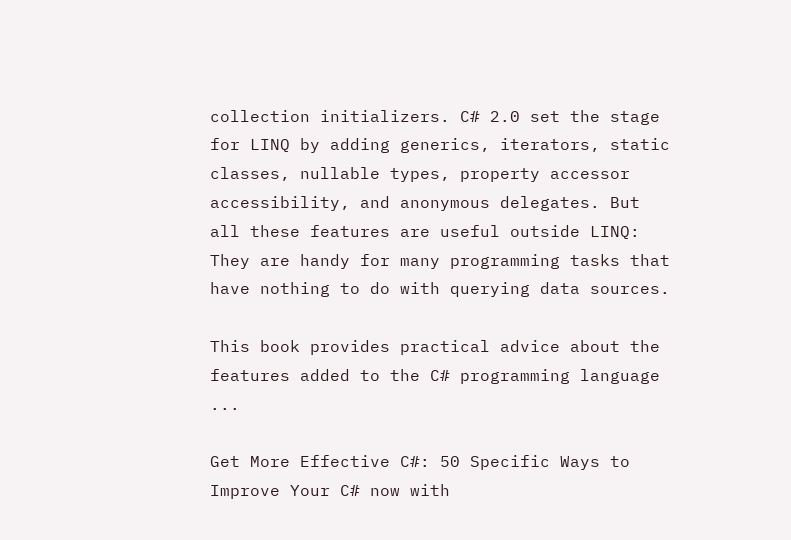collection initializers. C# 2.0 set the stage for LINQ by adding generics, iterators, static classes, nullable types, property accessor accessibility, and anonymous delegates. But all these features are useful outside LINQ: They are handy for many programming tasks that have nothing to do with querying data sources.

This book provides practical advice about the features added to the C# programming language ...

Get More Effective C#: 50 Specific Ways to Improve Your C# now with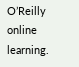O’Reilly online learning.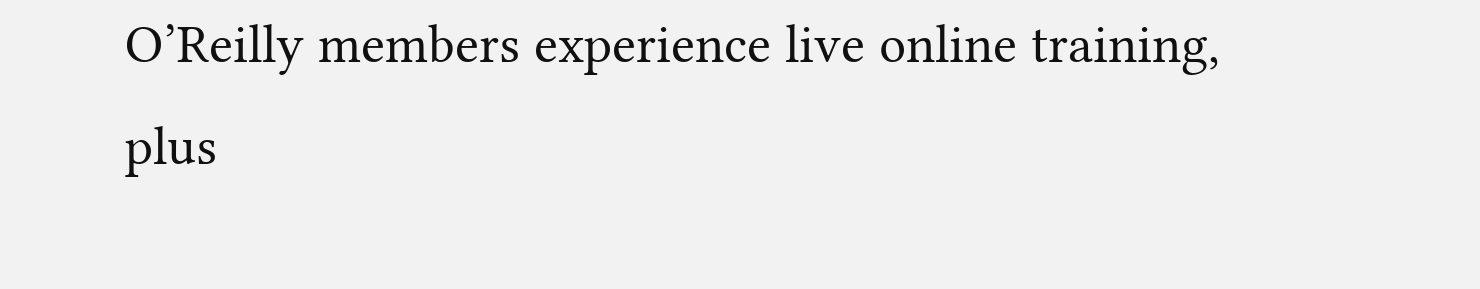O’Reilly members experience live online training, plus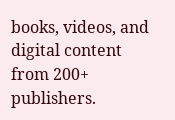books, videos, and digital content from 200+ publishers.